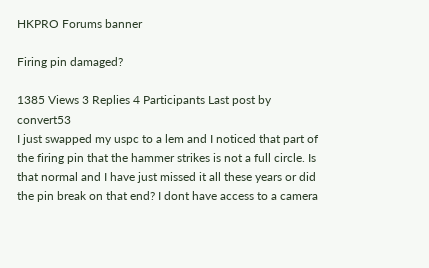HKPRO Forums banner

Firing pin damaged?

1385 Views 3 Replies 4 Participants Last post by  convert53
I just swapped my uspc to a lem and I noticed that part of the firing pin that the hammer strikes is not a full circle. Is that normal and I have just missed it all these years or did the pin break on that end? I dont have access to a camera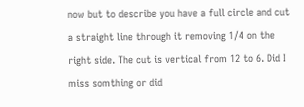now but to describe you have a full circle and cut a straight line through it removing 1/4 on the right side. The cut is vertical from 12 to 6. Did I miss somthing or did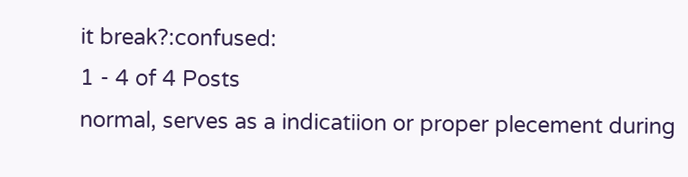it break?:confused:
1 - 4 of 4 Posts
normal, serves as a indicatiion or proper plecement during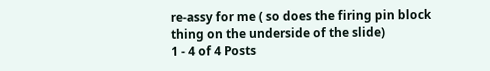re-assy for me ( so does the firing pin block thing on the underside of the slide)
1 - 4 of 4 Posts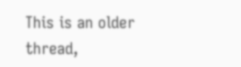This is an older thread,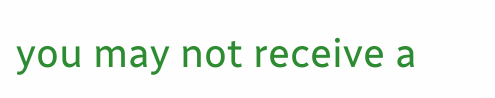you may not receive a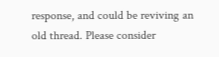response, and could be reviving an old thread. Please consider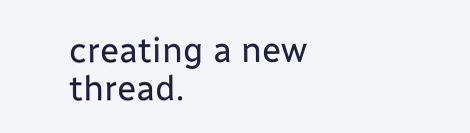creating a new thread.